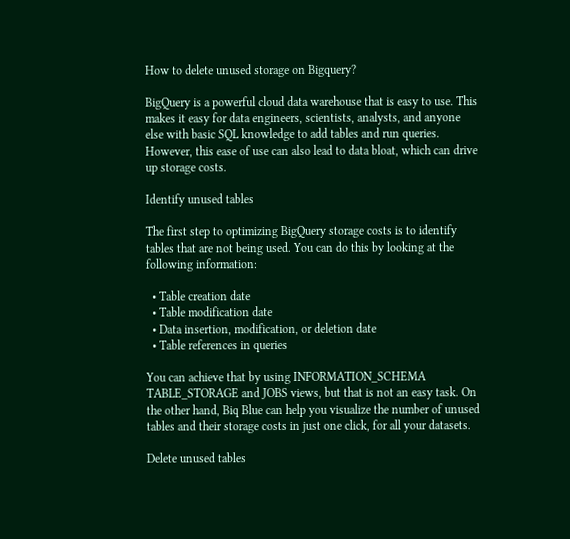How to delete unused storage on Bigquery?

BigQuery is a powerful cloud data warehouse that is easy to use. This makes it easy for data engineers, scientists, analysts, and anyone else with basic SQL knowledge to add tables and run queries. However, this ease of use can also lead to data bloat, which can drive up storage costs.

Identify unused tables

The first step to optimizing BigQuery storage costs is to identify tables that are not being used. You can do this by looking at the following information:

  • Table creation date
  • Table modification date
  • Data insertion, modification, or deletion date
  • Table references in queries

You can achieve that by using INFORMATION_SCHEMA TABLE_STORAGE and JOBS views, but that is not an easy task. On the other hand, Biq Blue can help you visualize the number of unused tables and their storage costs in just one click, for all your datasets.

Delete unused tables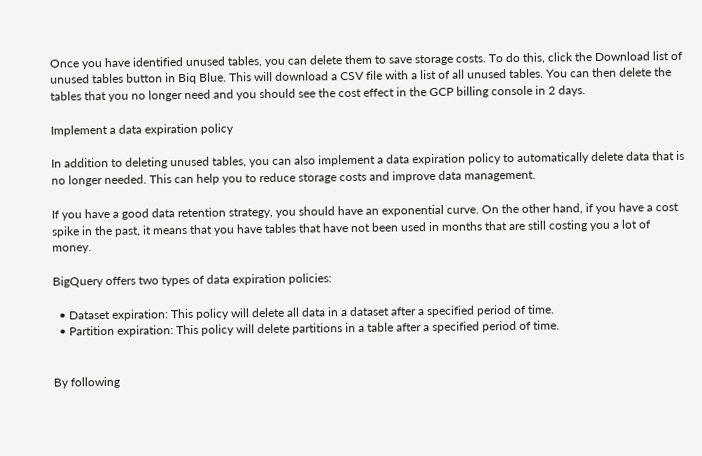Once you have identified unused tables, you can delete them to save storage costs. To do this, click the Download list of unused tables button in Biq Blue. This will download a CSV file with a list of all unused tables. You can then delete the tables that you no longer need and you should see the cost effect in the GCP billing console in 2 days.

Implement a data expiration policy

In addition to deleting unused tables, you can also implement a data expiration policy to automatically delete data that is no longer needed. This can help you to reduce storage costs and improve data management.

If you have a good data retention strategy, you should have an exponential curve. On the other hand, if you have a cost spike in the past, it means that you have tables that have not been used in months that are still costing you a lot of money.

BigQuery offers two types of data expiration policies:

  • Dataset expiration: This policy will delete all data in a dataset after a specified period of time.
  • Partition expiration: This policy will delete partitions in a table after a specified period of time.


By following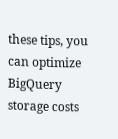these tips, you can optimize BigQuery storage costs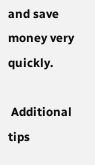and save money very quickly.

 Additional tips